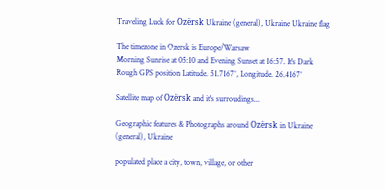Traveling Luck for Ozërsk Ukraine (general), Ukraine Ukraine flag

The timezone in Ozersk is Europe/Warsaw
Morning Sunrise at 05:10 and Evening Sunset at 16:57. It's Dark
Rough GPS position Latitude. 51.7167°, Longitude. 26.4167°

Satellite map of Ozërsk and it's surroudings...

Geographic features & Photographs around Ozërsk in Ukraine (general), Ukraine

populated place a city, town, village, or other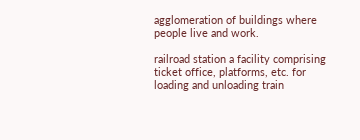agglomeration of buildings where people live and work.

railroad station a facility comprising ticket office, platforms, etc. for loading and unloading train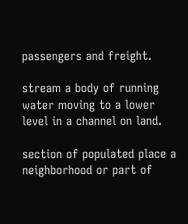passengers and freight.

stream a body of running water moving to a lower level in a channel on land.

section of populated place a neighborhood or part of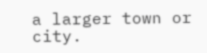a larger town or city.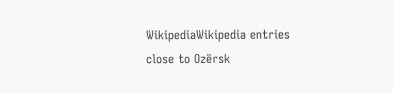WikipediaWikipedia entries close to Ozërsk